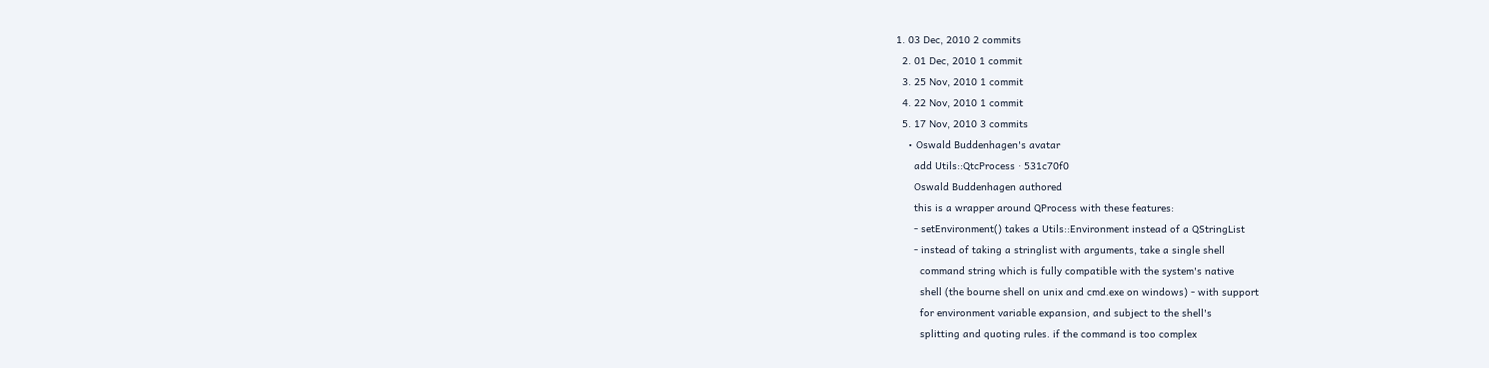1. 03 Dec, 2010 2 commits
  2. 01 Dec, 2010 1 commit
  3. 25 Nov, 2010 1 commit
  4. 22 Nov, 2010 1 commit
  5. 17 Nov, 2010 3 commits
    • Oswald Buddenhagen's avatar
      add Utils::QtcProcess · 531c70f0
      Oswald Buddenhagen authored
      this is a wrapper around QProcess with these features:
      - setEnvironment() takes a Utils::Environment instead of a QStringList
      - instead of taking a stringlist with arguments, take a single shell
        command string which is fully compatible with the system's native
        shell (the bourne shell on unix and cmd.exe on windows) - with support
        for environment variable expansion, and subject to the shell's
        splitting and quoting rules. if the command is too complex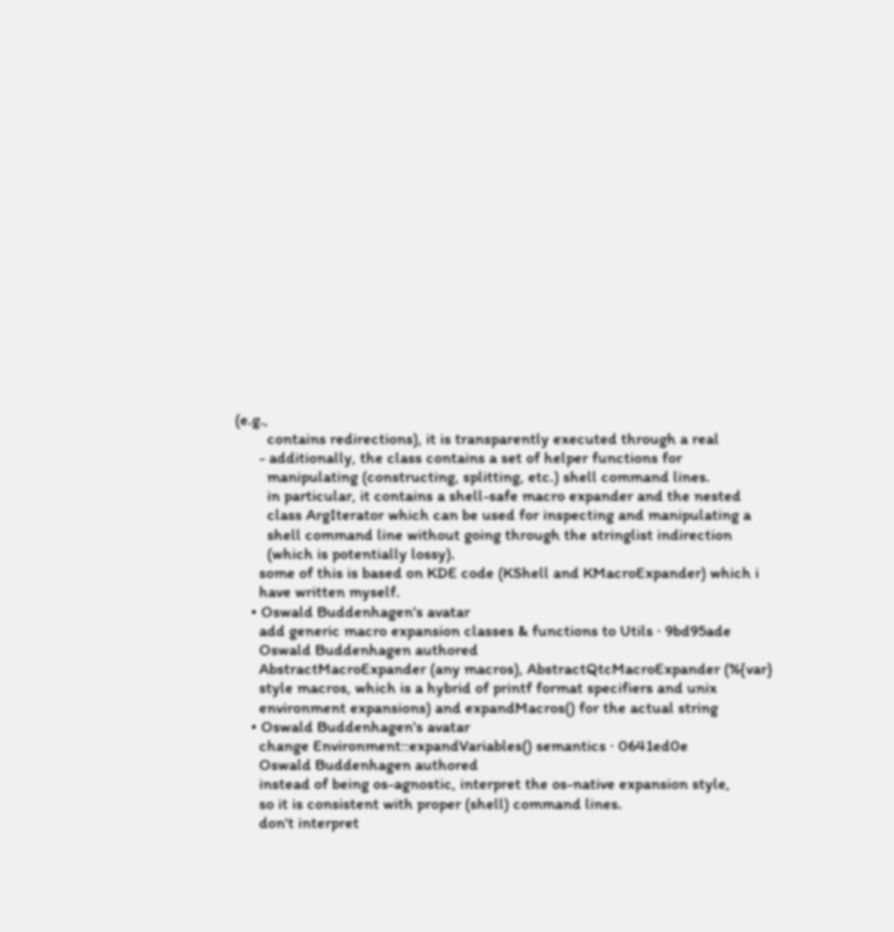(e.g.,
        contains redirections), it is transparently executed through a real
      - additionally, the class contains a set of helper functions for
        manipulating (constructing, splitting, etc.) shell command lines.
        in particular, it contains a shell-safe macro expander and the nested
        class ArgIterator which can be used for inspecting and manipulating a
        shell command line without going through the stringlist indirection
        (which is potentially lossy).
      some of this is based on KDE code (KShell and KMacroExpander) which i
      have written myself.
    • Oswald Buddenhagen's avatar
      add generic macro expansion classes & functions to Utils · 9bd95ade
      Oswald Buddenhagen authored
      AbstractMacroExpander (any macros), AbstractQtcMacroExpander (%{var}
      style macros, which is a hybrid of printf format specifiers and unix
      environment expansions) and expandMacros() for the actual string
    • Oswald Buddenhagen's avatar
      change Environment::expandVariables() semantics · 0641ed0e
      Oswald Buddenhagen authored
      instead of being os-agnostic, interpret the os-native expansion style,
      so it is consistent with proper (shell) command lines.
      don't interpret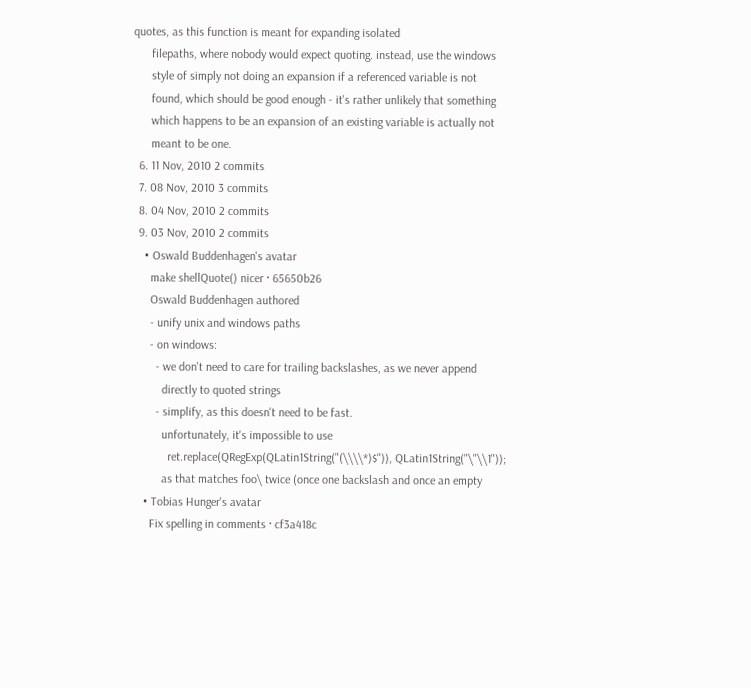quotes, as this function is meant for expanding isolated
      filepaths, where nobody would expect quoting. instead, use the windows
      style of simply not doing an expansion if a referenced variable is not
      found, which should be good enough - it's rather unlikely that something
      which happens to be an expansion of an existing variable is actually not
      meant to be one.
  6. 11 Nov, 2010 2 commits
  7. 08 Nov, 2010 3 commits
  8. 04 Nov, 2010 2 commits
  9. 03 Nov, 2010 2 commits
    • Oswald Buddenhagen's avatar
      make shellQuote() nicer · 65650b26
      Oswald Buddenhagen authored
      - unify unix and windows paths
      - on windows:
        - we don't need to care for trailing backslashes, as we never append
          directly to quoted strings
        - simplify, as this doesn't need to be fast.
          unfortunately, it's impossible to use
            ret.replace(QRegExp(QLatin1String("(\\\\*)$")), QLatin1String("\"\\1"));
          as that matches foo\ twice (once one backslash and once an empty
    • Tobias Hunger's avatar
      Fix spelling in comments · cf3a418c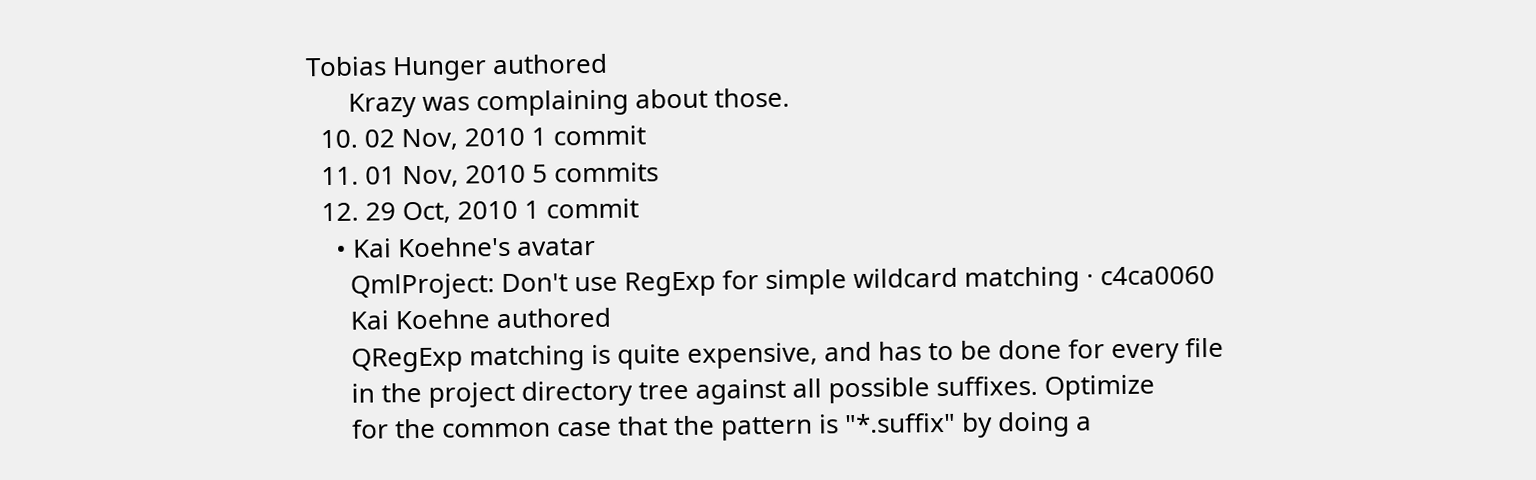Tobias Hunger authored
      Krazy was complaining about those.
  10. 02 Nov, 2010 1 commit
  11. 01 Nov, 2010 5 commits
  12. 29 Oct, 2010 1 commit
    • Kai Koehne's avatar
      QmlProject: Don't use RegExp for simple wildcard matching · c4ca0060
      Kai Koehne authored
      QRegExp matching is quite expensive, and has to be done for every file
      in the project directory tree against all possible suffixes. Optimize
      for the common case that the pattern is "*.suffix" by doing a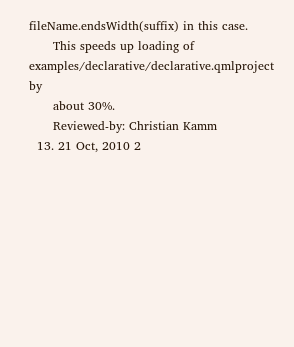fileName.endsWidth(suffix) in this case.
      This speeds up loading of examples/declarative/declarative.qmlproject by
      about 30%.
      Reviewed-by: Christian Kamm
  13. 21 Oct, 2010 2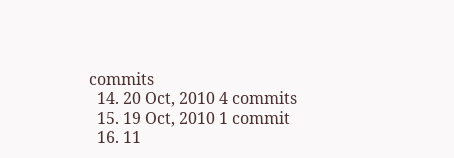commits
  14. 20 Oct, 2010 4 commits
  15. 19 Oct, 2010 1 commit
  16. 11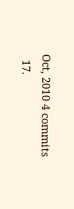Oct, 2010 4 commits
  17.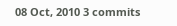08 Oct, 2010 3 commits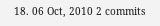18. 06 Oct, 2010 2 commits